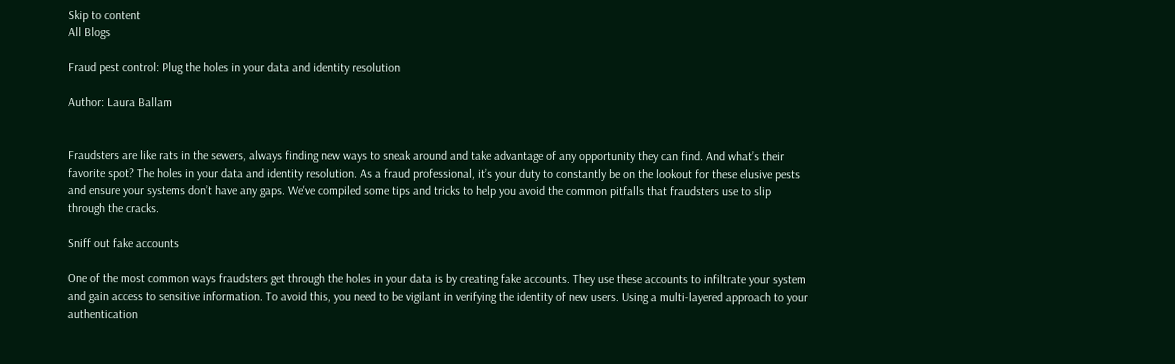Skip to content
All Blogs

Fraud pest control: Plug the holes in your data and identity resolution

Author: Laura Ballam


Fraudsters are like rats in the sewers, always finding new ways to sneak around and take advantage of any opportunity they can find. And what’s their favorite spot? The holes in your data and identity resolution. As a fraud professional, it’s your duty to constantly be on the lookout for these elusive pests and ensure your systems don’t have any gaps. We've compiled some tips and tricks to help you avoid the common pitfalls that fraudsters use to slip through the cracks.

Sniff out fake accounts

One of the most common ways fraudsters get through the holes in your data is by creating fake accounts. They use these accounts to infiltrate your system and gain access to sensitive information. To avoid this, you need to be vigilant in verifying the identity of new users. Using a multi-layered approach to your authentication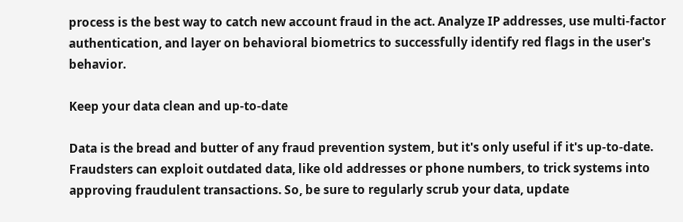process is the best way to catch new account fraud in the act. Analyze IP addresses, use multi-factor authentication, and layer on behavioral biometrics to successfully identify red flags in the user's behavior.

Keep your data clean and up-to-date

Data is the bread and butter of any fraud prevention system, but it's only useful if it's up-to-date. Fraudsters can exploit outdated data, like old addresses or phone numbers, to trick systems into approving fraudulent transactions. So, be sure to regularly scrub your data, update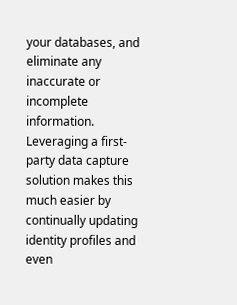your databases, and eliminate any inaccurate or incomplete information. Leveraging a first-party data capture solution makes this much easier by continually updating identity profiles and even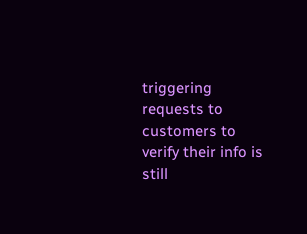triggering requests to customers to verify their info is still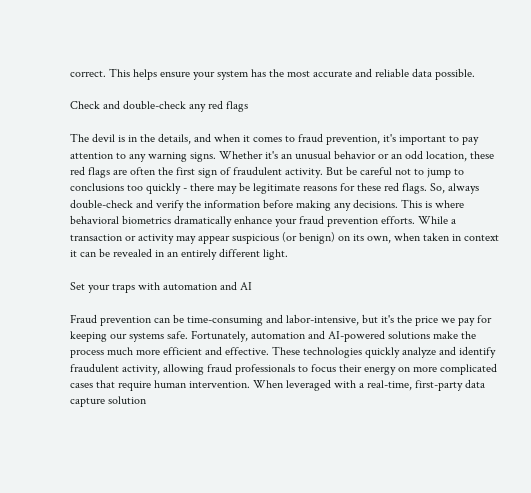correct. This helps ensure your system has the most accurate and reliable data possible.

Check and double-check any red flags

The devil is in the details, and when it comes to fraud prevention, it's important to pay attention to any warning signs. Whether it's an unusual behavior or an odd location, these red flags are often the first sign of fraudulent activity. But be careful not to jump to conclusions too quickly - there may be legitimate reasons for these red flags. So, always double-check and verify the information before making any decisions. This is where behavioral biometrics dramatically enhance your fraud prevention efforts. While a transaction or activity may appear suspicious (or benign) on its own, when taken in context it can be revealed in an entirely different light.

Set your traps with automation and AI

Fraud prevention can be time-consuming and labor-intensive, but it's the price we pay for keeping our systems safe. Fortunately, automation and AI-powered solutions make the process much more efficient and effective. These technologies quickly analyze and identify fraudulent activity, allowing fraud professionals to focus their energy on more complicated cases that require human intervention. When leveraged with a real-time, first-party data capture solution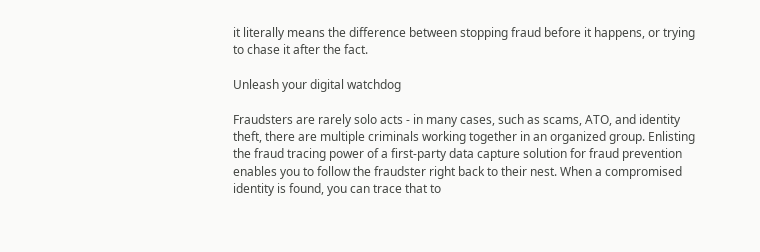it literally means the difference between stopping fraud before it happens, or trying to chase it after the fact.

Unleash your digital watchdog

Fraudsters are rarely solo acts - in many cases, such as scams, ATO, and identity theft, there are multiple criminals working together in an organized group. Enlisting the fraud tracing power of a first-party data capture solution for fraud prevention enables you to follow the fraudster right back to their nest. When a compromised identity is found, you can trace that to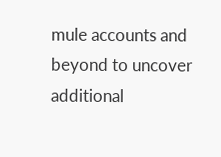mule accounts and beyond to uncover additional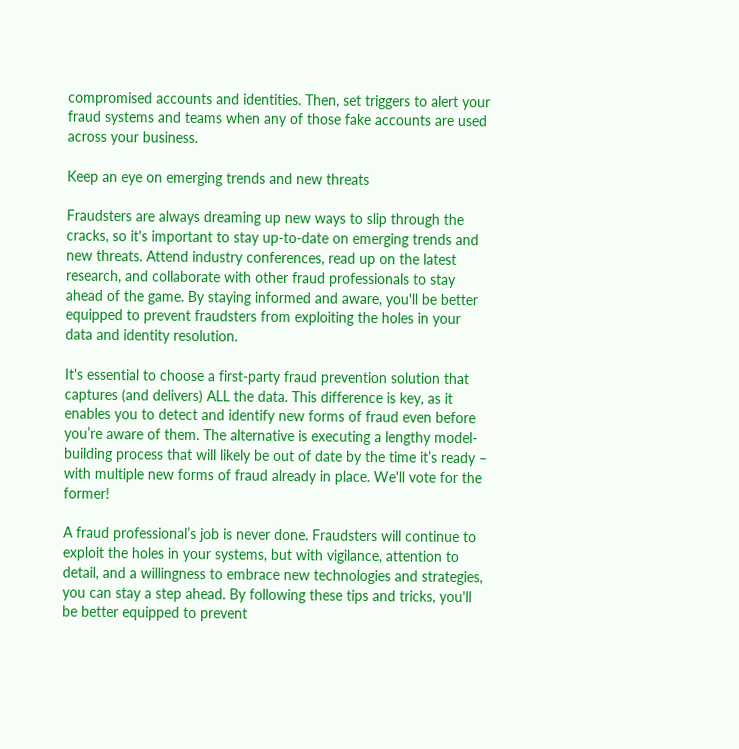compromised accounts and identities. Then, set triggers to alert your fraud systems and teams when any of those fake accounts are used across your business.

Keep an eye on emerging trends and new threats

Fraudsters are always dreaming up new ways to slip through the cracks, so it's important to stay up-to-date on emerging trends and new threats. Attend industry conferences, read up on the latest research, and collaborate with other fraud professionals to stay ahead of the game. By staying informed and aware, you'll be better equipped to prevent fraudsters from exploiting the holes in your data and identity resolution.

It's essential to choose a first-party fraud prevention solution that captures (and delivers) ALL the data. This difference is key, as it enables you to detect and identify new forms of fraud even before you’re aware of them. The alternative is executing a lengthy model-building process that will likely be out of date by the time it’s ready – with multiple new forms of fraud already in place. We'll vote for the former!

A fraud professional’s job is never done. Fraudsters will continue to exploit the holes in your systems, but with vigilance, attention to detail, and a willingness to embrace new technologies and strategies, you can stay a step ahead. By following these tips and tricks, you'll be better equipped to prevent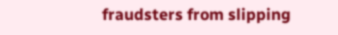fraudsters from slipping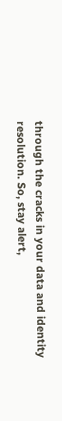through the cracks in your data and identity resolution. So, stay alert,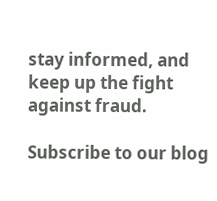stay informed, and keep up the fight against fraud.

Subscribe to our blog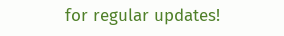for regular updates!